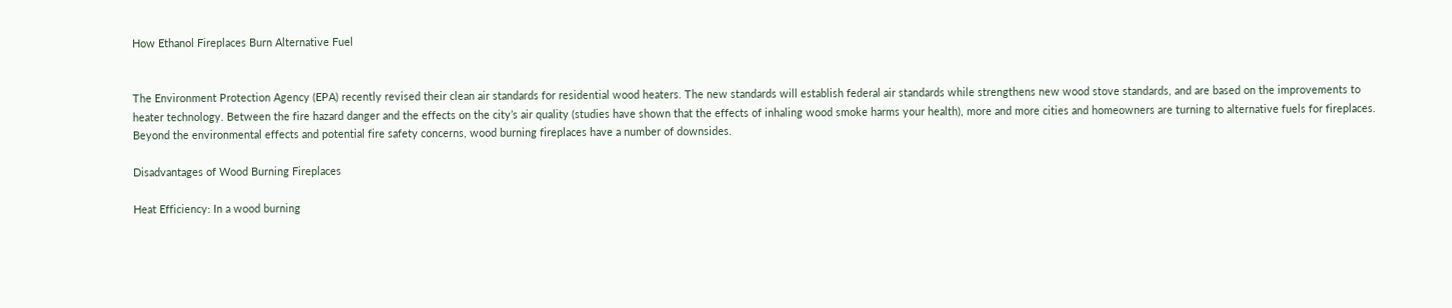How Ethanol Fireplaces Burn Alternative Fuel


The Environment Protection Agency (EPA) recently revised their clean air standards for residential wood heaters. The new standards will establish federal air standards while strengthens new wood stove standards, and are based on the improvements to heater technology. Between the fire hazard danger and the effects on the city’s air quality (studies have shown that the effects of inhaling wood smoke harms your health), more and more cities and homeowners are turning to alternative fuels for fireplaces. Beyond the environmental effects and potential fire safety concerns, wood burning fireplaces have a number of downsides.

Disadvantages of Wood Burning Fireplaces

Heat Efficiency: In a wood burning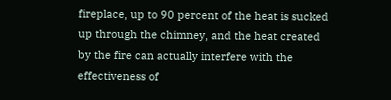fireplace, up to 90 percent of the heat is sucked up through the chimney, and the heat created by the fire can actually interfere with the effectiveness of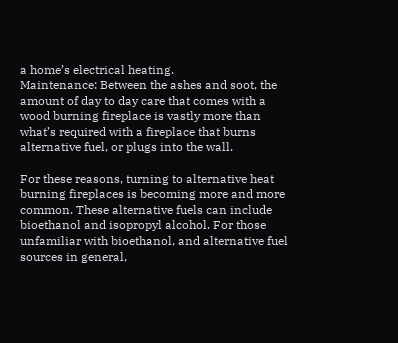a home’s electrical heating.
Maintenance: Between the ashes and soot, the amount of day to day care that comes with a wood burning fireplace is vastly more than what’s required with a fireplace that burns alternative fuel, or plugs into the wall.

For these reasons, turning to alternative heat burning fireplaces is becoming more and more common. These alternative fuels can include bioethanol and isopropyl alcohol. For those unfamiliar with bioethanol, and alternative fuel sources in general,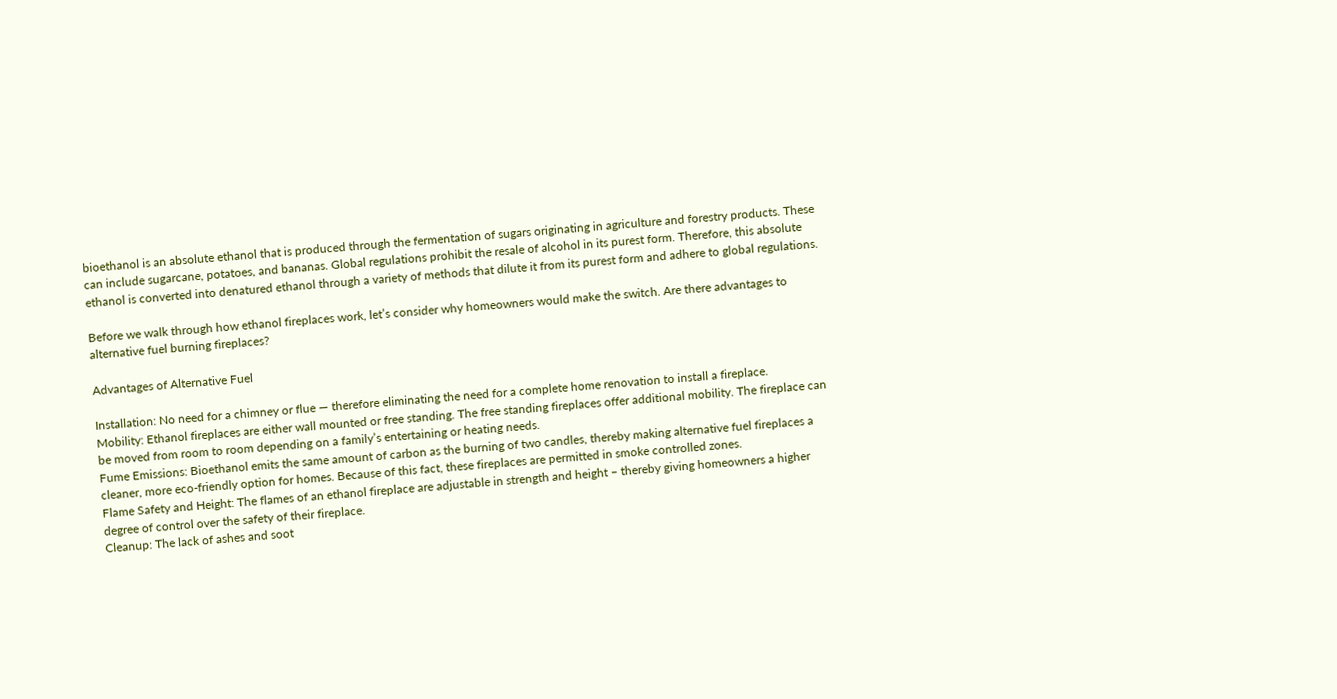bioethanol is an absolute ethanol that is produced through the fermentation of sugars originating in agriculture and forestry products. These can include sugarcane, potatoes, and bananas. Global regulations prohibit the resale of alcohol in its purest form. Therefore, this absolute ethanol is converted into denatured ethanol through a variety of methods that dilute it from its purest form and adhere to global regulations.

Before we walk through how ethanol fireplaces work, let’s consider why homeowners would make the switch. Are there advantages to alternative fuel burning fireplaces?

Advantages of Alternative Fuel

Installation: No need for a chimney or flue — therefore eliminating the need for a complete home renovation to install a fireplace.
Mobility: Ethanol fireplaces are either wall mounted or free standing. The free standing fireplaces offer additional mobility. The fireplace can be moved from room to room depending on a family’s entertaining or heating needs.
Fume Emissions: Bioethanol emits the same amount of carbon as the burning of two candles, thereby making alternative fuel fireplaces a cleaner, more eco-friendly option for homes. Because of this fact, these fireplaces are permitted in smoke controlled zones.
Flame Safety and Height: The flames of an ethanol fireplace are adjustable in strength and height – thereby giving homeowners a higher degree of control over the safety of their fireplace.
Cleanup: The lack of ashes and soot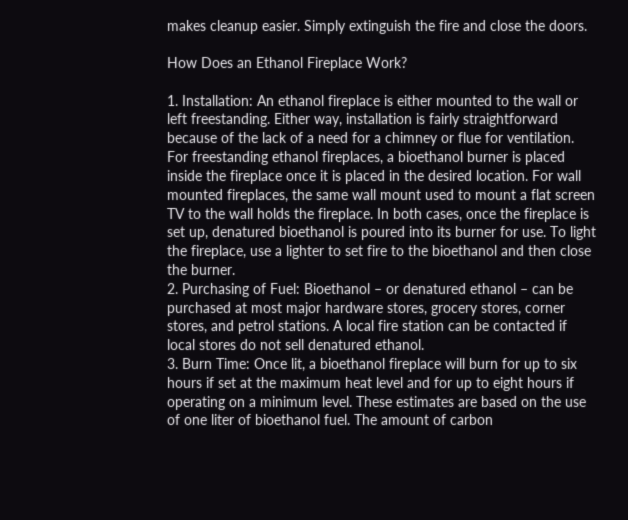makes cleanup easier. Simply extinguish the fire and close the doors.

How Does an Ethanol Fireplace Work?

1. Installation: An ethanol fireplace is either mounted to the wall or left freestanding. Either way, installation is fairly straightforward because of the lack of a need for a chimney or flue for ventilation. For freestanding ethanol fireplaces, a bioethanol burner is placed inside the fireplace once it is placed in the desired location. For wall mounted fireplaces, the same wall mount used to mount a flat screen TV to the wall holds the fireplace. In both cases, once the fireplace is set up, denatured bioethanol is poured into its burner for use. To light the fireplace, use a lighter to set fire to the bioethanol and then close the burner.
2. Purchasing of Fuel: Bioethanol – or denatured ethanol – can be purchased at most major hardware stores, grocery stores, corner stores, and petrol stations. A local fire station can be contacted if local stores do not sell denatured ethanol.
3. Burn Time: Once lit, a bioethanol fireplace will burn for up to six hours if set at the maximum heat level and for up to eight hours if operating on a minimum level. These estimates are based on the use of one liter of bioethanol fuel. The amount of carbon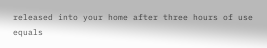released into your home after three hours of use equals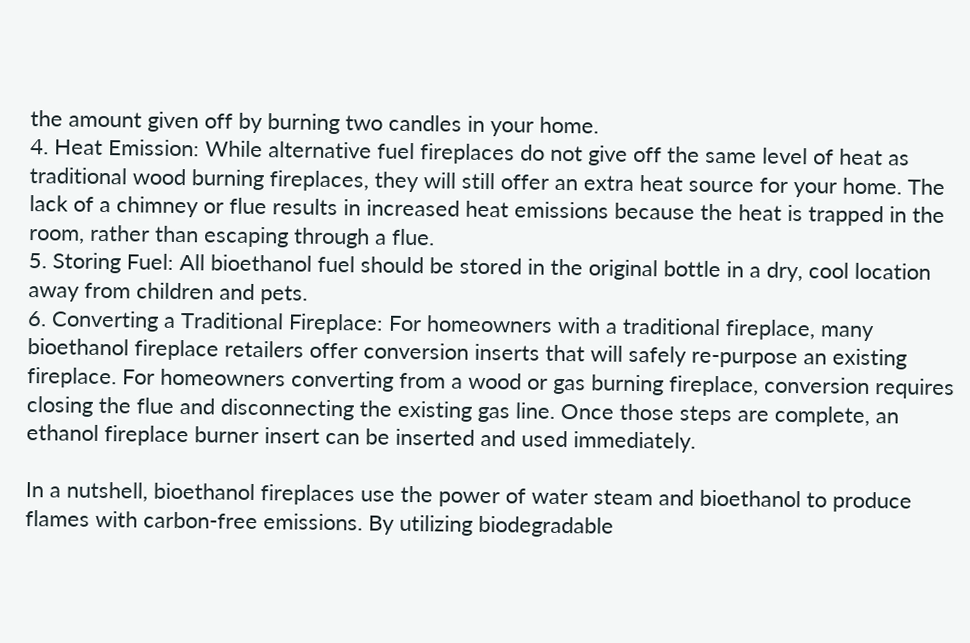the amount given off by burning two candles in your home.
4. Heat Emission: While alternative fuel fireplaces do not give off the same level of heat as traditional wood burning fireplaces, they will still offer an extra heat source for your home. The lack of a chimney or flue results in increased heat emissions because the heat is trapped in the room, rather than escaping through a flue.
5. Storing Fuel: All bioethanol fuel should be stored in the original bottle in a dry, cool location away from children and pets.
6. Converting a Traditional Fireplace: For homeowners with a traditional fireplace, many bioethanol fireplace retailers offer conversion inserts that will safely re-purpose an existing fireplace. For homeowners converting from a wood or gas burning fireplace, conversion requires closing the flue and disconnecting the existing gas line. Once those steps are complete, an ethanol fireplace burner insert can be inserted and used immediately.

In a nutshell, bioethanol fireplaces use the power of water steam and bioethanol to produce flames with carbon-free emissions. By utilizing biodegradable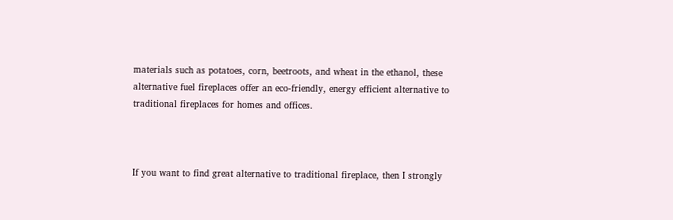materials such as potatoes, corn, beetroots, and wheat in the ethanol, these alternative fuel fireplaces offer an eco-friendly, energy efficient alternative to traditional fireplaces for homes and offices.



If you want to find great alternative to traditional fireplace, then I strongly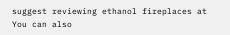suggest reviewing ethanol fireplaces at You can also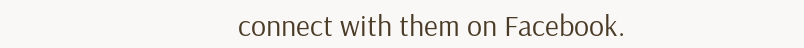connect with them on Facebook.